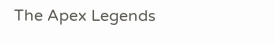The Apex Legends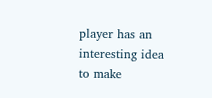player has an interesting idea to make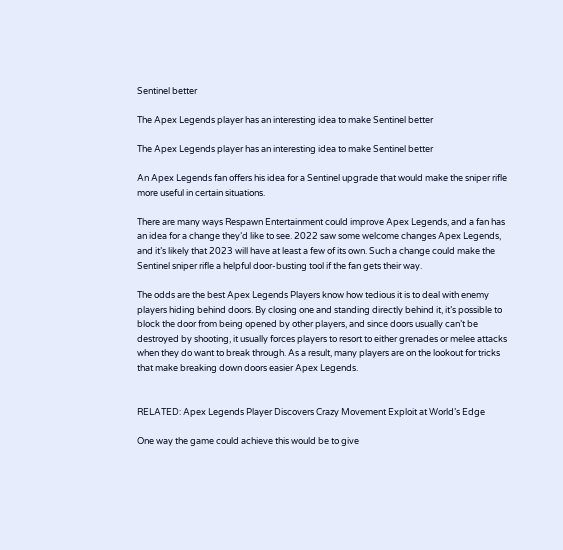Sentinel better

The Apex Legends player has an interesting idea to make Sentinel better

The Apex Legends player has an interesting idea to make Sentinel better

An Apex Legends fan offers his idea for a Sentinel upgrade that would make the sniper rifle more useful in certain situations.

There are many ways Respawn Entertainment could improve Apex Legends, and a fan has an idea for a change they’d like to see. 2022 saw some welcome changes Apex Legends, and it’s likely that 2023 will have at least a few of its own. Such a change could make the Sentinel sniper rifle a helpful door-busting tool if the fan gets their way.

The odds are the best Apex Legends Players know how tedious it is to deal with enemy players hiding behind doors. By closing one and standing directly behind it, it’s possible to block the door from being opened by other players, and since doors usually can’t be destroyed by shooting, it usually forces players to resort to either grenades or melee attacks when they do want to break through. As a result, many players are on the lookout for tricks that make breaking down doors easier Apex Legends.


RELATED: Apex Legends Player Discovers Crazy Movement Exploit at World’s Edge

One way the game could achieve this would be to give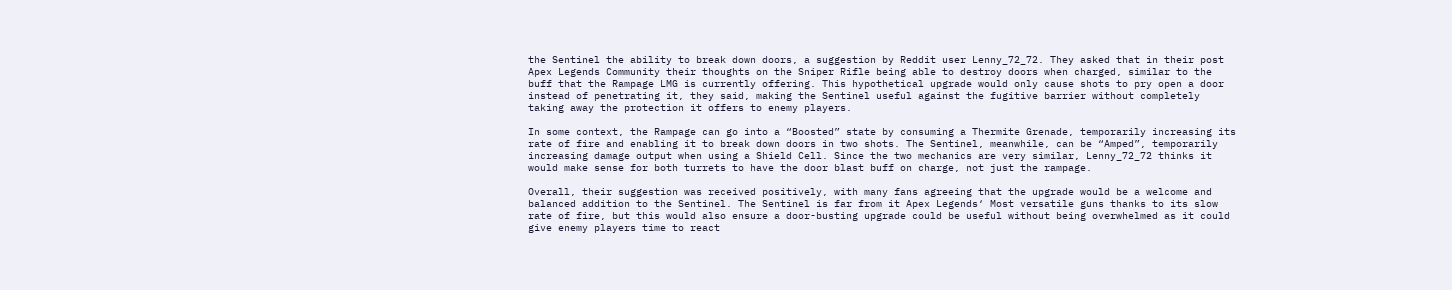the Sentinel the ability to break down doors, a suggestion by Reddit user Lenny_72_72. They asked that in their post Apex Legends Community their thoughts on the Sniper Rifle being able to destroy doors when charged, similar to the buff that the Rampage LMG is currently offering. This hypothetical upgrade would only cause shots to pry open a door instead of penetrating it, they said, making the Sentinel useful against the fugitive barrier without completely taking away the protection it offers to enemy players.

In some context, the Rampage can go into a “Boosted” state by consuming a Thermite Grenade, temporarily increasing its rate of fire and enabling it to break down doors in two shots. The Sentinel, meanwhile, can be “Amped”, temporarily increasing damage output when using a Shield Cell. Since the two mechanics are very similar, Lenny_72_72 thinks it would make sense for both turrets to have the door blast buff on charge, not just the rampage.

Overall, their suggestion was received positively, with many fans agreeing that the upgrade would be a welcome and balanced addition to the Sentinel. The Sentinel is far from it Apex Legends‘ Most versatile guns thanks to its slow rate of fire, but this would also ensure a door-busting upgrade could be useful without being overwhelmed as it could give enemy players time to react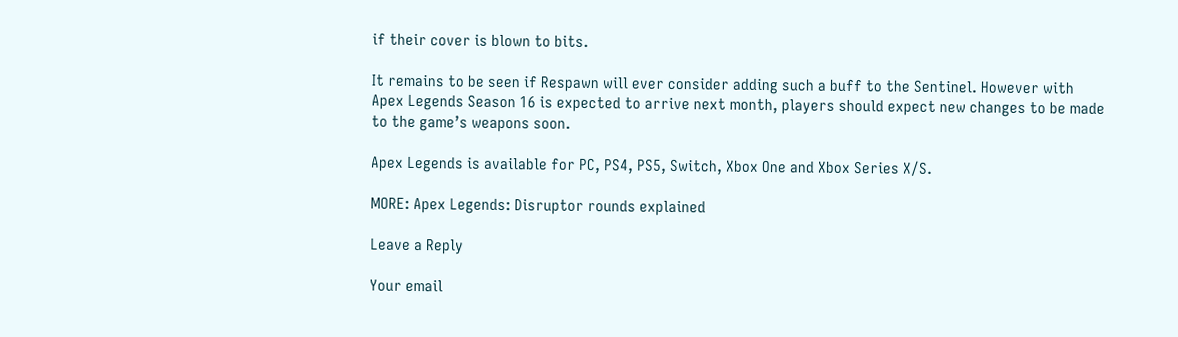if their cover is blown to bits.

It remains to be seen if Respawn will ever consider adding such a buff to the Sentinel. However with Apex Legends Season 16 is expected to arrive next month, players should expect new changes to be made to the game’s weapons soon.

Apex Legends is available for PC, PS4, PS5, Switch, Xbox One and Xbox Series X/S.

MORE: Apex Legends: Disruptor rounds explained

Leave a Reply

Your email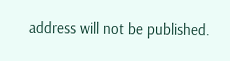address will not be published.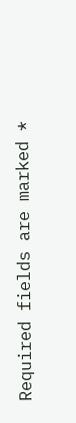Required fields are marked *